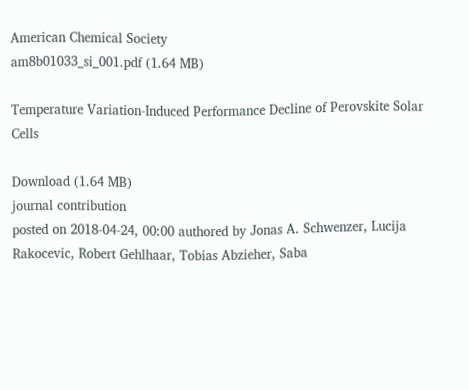American Chemical Society
am8b01033_si_001.pdf (1.64 MB)

Temperature Variation-Induced Performance Decline of Perovskite Solar Cells

Download (1.64 MB)
journal contribution
posted on 2018-04-24, 00:00 authored by Jonas A. Schwenzer, Lucija Rakocevic, Robert Gehlhaar, Tobias Abzieher, Saba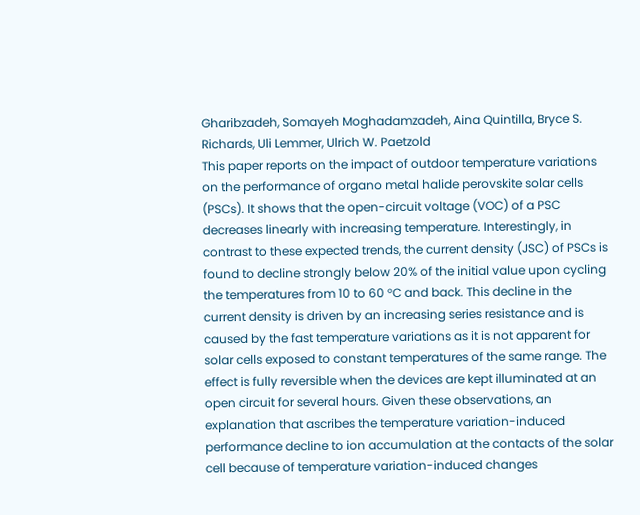Gharibzadeh, Somayeh Moghadamzadeh, Aina Quintilla, Bryce S. Richards, Uli Lemmer, Ulrich W. Paetzold
This paper reports on the impact of outdoor temperature variations on the performance of organo metal halide perovskite solar cells (PSCs). It shows that the open-circuit voltage (VOC) of a PSC decreases linearly with increasing temperature. Interestingly, in contrast to these expected trends, the current density (JSC) of PSCs is found to decline strongly below 20% of the initial value upon cycling the temperatures from 10 to 60 °C and back. This decline in the current density is driven by an increasing series resistance and is caused by the fast temperature variations as it is not apparent for solar cells exposed to constant temperatures of the same range. The effect is fully reversible when the devices are kept illuminated at an open circuit for several hours. Given these observations, an explanation that ascribes the temperature variation-induced performance decline to ion accumulation at the contacts of the solar cell because of temperature variation-induced changes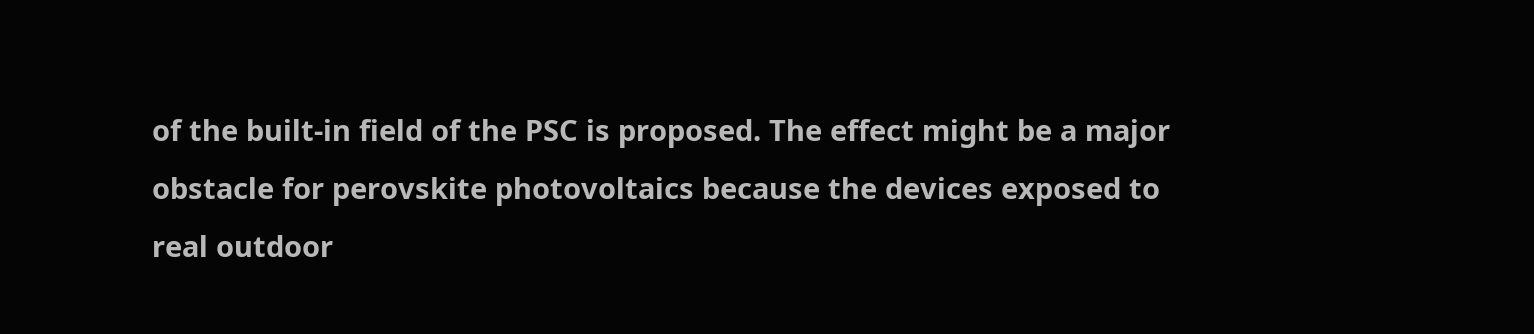of the built-in field of the PSC is proposed. The effect might be a major obstacle for perovskite photovoltaics because the devices exposed to real outdoor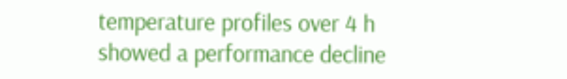temperature profiles over 4 h showed a performance decline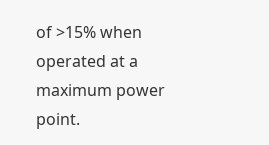of >15% when operated at a maximum power point.